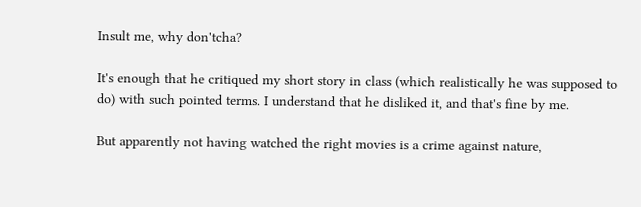Insult me, why don'tcha?

It's enough that he critiqued my short story in class (which realistically he was supposed to do) with such pointed terms. I understand that he disliked it, and that's fine by me.

But apparently not having watched the right movies is a crime against nature,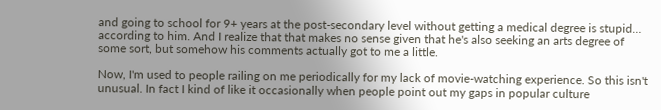and going to school for 9+ years at the post-secondary level without getting a medical degree is stupid… according to him. And I realize that that makes no sense given that he's also seeking an arts degree of some sort, but somehow his comments actually got to me a little.

Now, I'm used to people railing on me periodically for my lack of movie-watching experience. So this isn't unusual. In fact I kind of like it occasionally when people point out my gaps in popular culture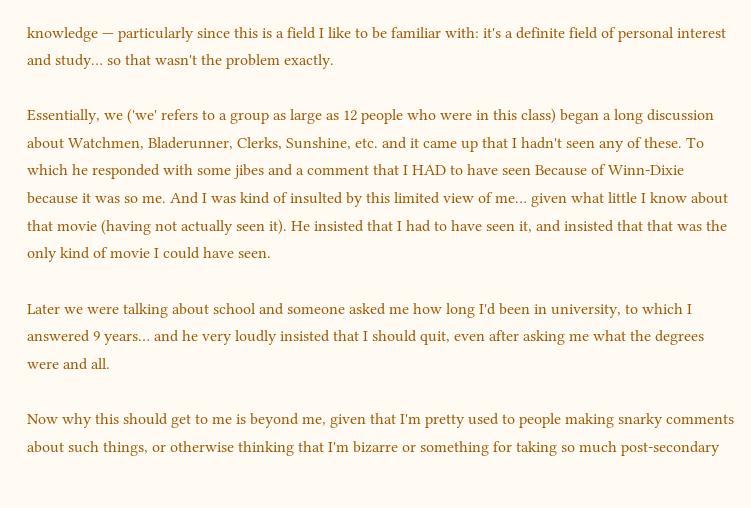knowledge — particularly since this is a field I like to be familiar with: it's a definite field of personal interest and study… so that wasn't the problem exactly.

Essentially, we ('we' refers to a group as large as 12 people who were in this class) began a long discussion about Watchmen, Bladerunner, Clerks, Sunshine, etc. and it came up that I hadn't seen any of these. To which he responded with some jibes and a comment that I HAD to have seen Because of Winn-Dixie because it was so me. And I was kind of insulted by this limited view of me… given what little I know about that movie (having not actually seen it). He insisted that I had to have seen it, and insisted that that was the only kind of movie I could have seen.

Later we were talking about school and someone asked me how long I'd been in university, to which I answered 9 years… and he very loudly insisted that I should quit, even after asking me what the degrees were and all.

Now why this should get to me is beyond me, given that I'm pretty used to people making snarky comments about such things, or otherwise thinking that I'm bizarre or something for taking so much post-secondary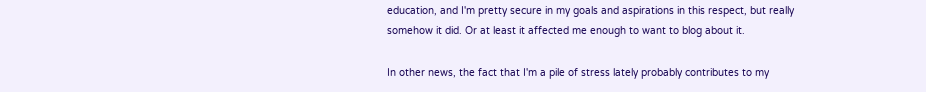education, and I'm pretty secure in my goals and aspirations in this respect, but really somehow it did. Or at least it affected me enough to want to blog about it.

In other news, the fact that I'm a pile of stress lately probably contributes to my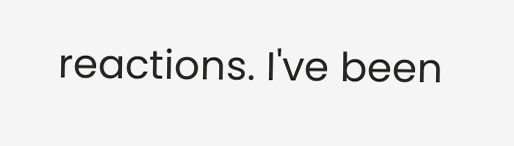reactions. I've been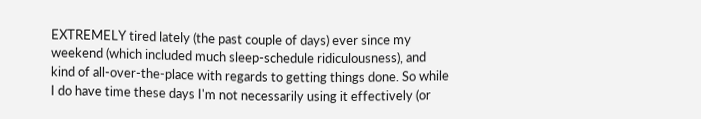EXTREMELY tired lately (the past couple of days) ever since my weekend (which included much sleep-schedule ridiculousness), and kind of all-over-the-place with regards to getting things done. So while I do have time these days I'm not necessarily using it effectively (or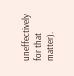uneffectively for that matter).